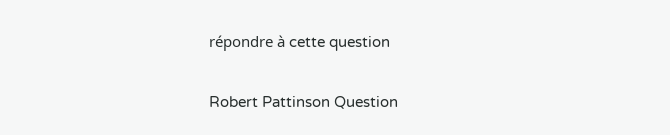répondre à cette question

Robert Pattinson Question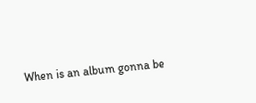When is an album gonna be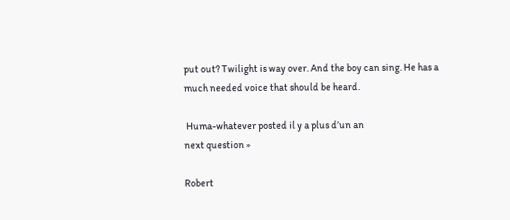put out? Twilight is way over. And the boy can sing. He has a much needed voice that should be heard.

 Huma-whatever posted il y a plus d’un an
next question »

Robert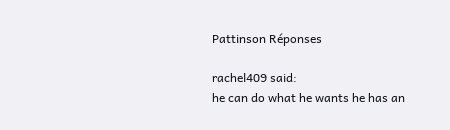Pattinson Réponses

rachel409 said:
he can do what he wants he has an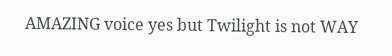AMAZING voice yes but Twilight is not WAY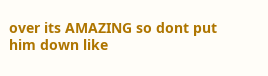over its AMAZING so dont put him down like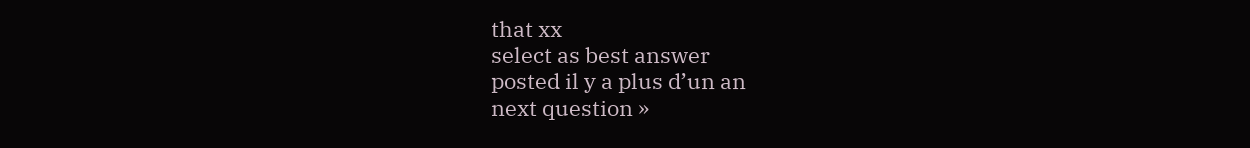that xx
select as best answer
posted il y a plus d’un an
next question »